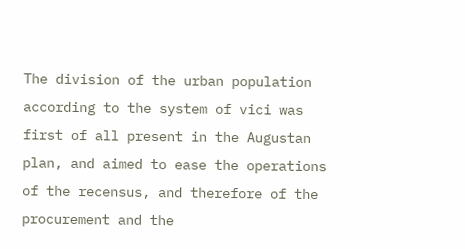The division of the urban population according to the system of vici was first of all present in the Augustan plan, and aimed to ease the operations of the recensus, and therefore of the procurement and the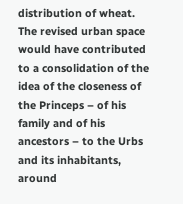distribution of wheat. The revised urban space would have contributed to a consolidation of the idea of the closeness of the Princeps – of his family and of his ancestors – to the Urbs and its inhabitants, around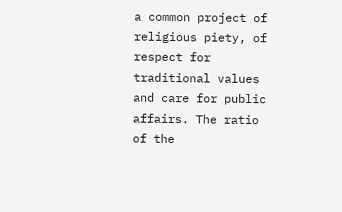a common project of religious piety, of respect for traditional values and care for public affairs. The ratio of the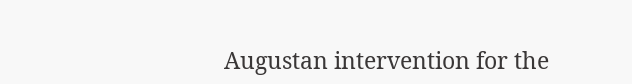Augustan intervention for the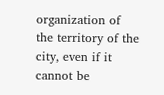organization of the territory of the city, even if it cannot be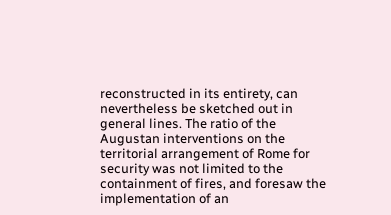reconstructed in its entirety, can nevertheless be sketched out in general lines. The ratio of the Augustan interventions on the territorial arrangement of Rome for security was not limited to the containment of fires, and foresaw the implementation of an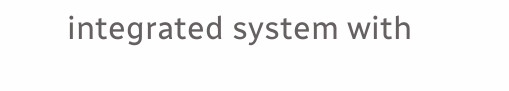integrated system with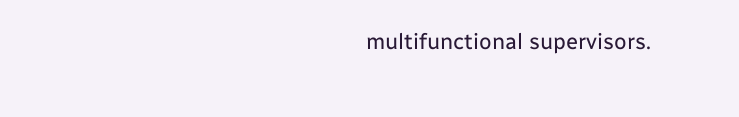multifunctional supervisors.